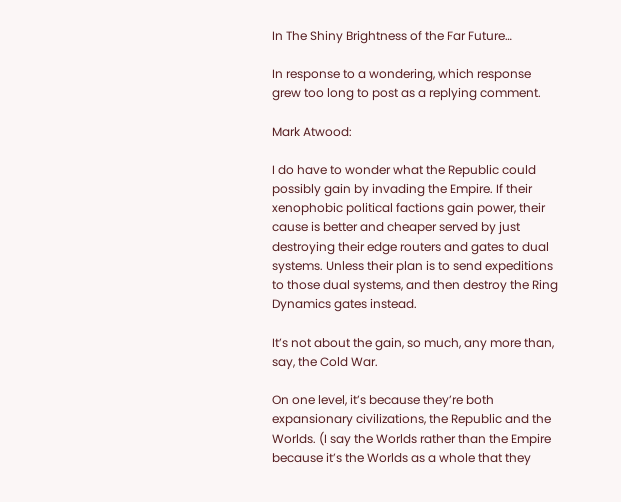In The Shiny Brightness of the Far Future…

In response to a wondering, which response grew too long to post as a replying comment.

Mark Atwood:

I do have to wonder what the Republic could possibly gain by invading the Empire. If their xenophobic political factions gain power, their cause is better and cheaper served by just destroying their edge routers and gates to dual systems. Unless their plan is to send expeditions to those dual systems, and then destroy the Ring Dynamics gates instead.

It’s not about the gain, so much, any more than, say, the Cold War.

On one level, it’s because they’re both expansionary civilizations, the Republic and the Worlds. (I say the Worlds rather than the Empire because it’s the Worlds as a whole that they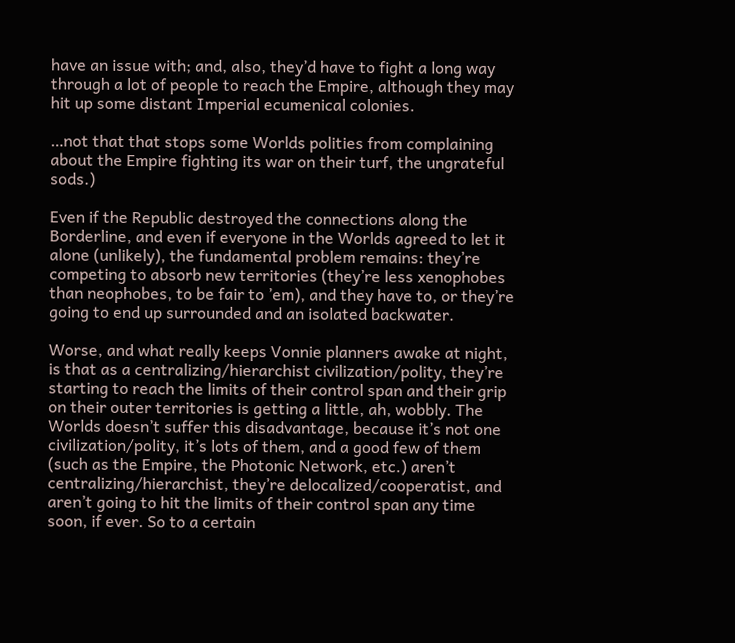have an issue with; and, also, they’d have to fight a long way through a lot of people to reach the Empire, although they may hit up some distant Imperial ecumenical colonies.

…not that that stops some Worlds polities from complaining about the Empire fighting its war on their turf, the ungrateful sods.)

Even if the Republic destroyed the connections along the Borderline, and even if everyone in the Worlds agreed to let it alone (unlikely), the fundamental problem remains: they’re competing to absorb new territories (they’re less xenophobes than neophobes, to be fair to ’em), and they have to, or they’re going to end up surrounded and an isolated backwater.

Worse, and what really keeps Vonnie planners awake at night, is that as a centralizing/hierarchist civilization/polity, they’re starting to reach the limits of their control span and their grip on their outer territories is getting a little, ah, wobbly. The Worlds doesn’t suffer this disadvantage, because it’s not one civilization/polity, it’s lots of them, and a good few of them (such as the Empire, the Photonic Network, etc.) aren’t centralizing/hierarchist, they’re delocalized/cooperatist, and aren’t going to hit the limits of their control span any time soon, if ever. So to a certain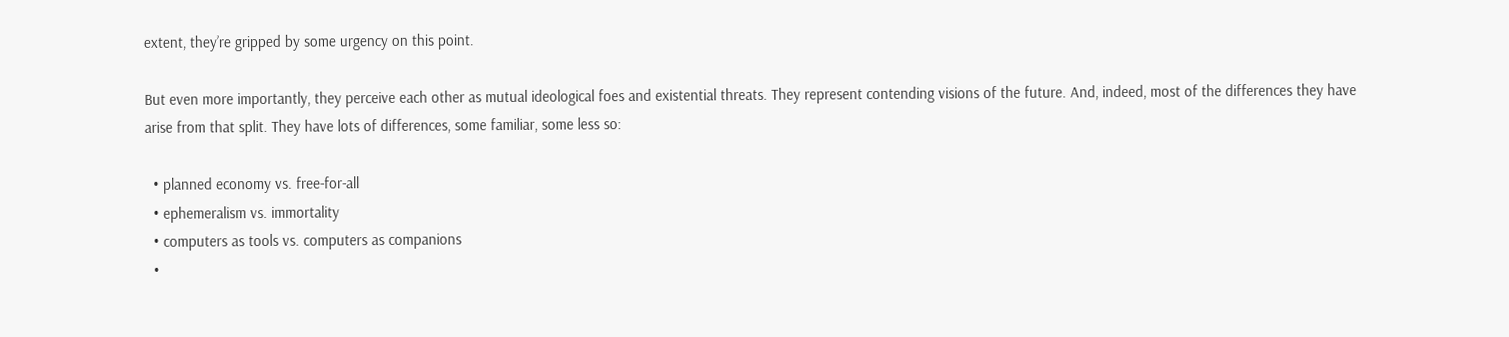extent, they’re gripped by some urgency on this point.

But even more importantly, they perceive each other as mutual ideological foes and existential threats. They represent contending visions of the future. And, indeed, most of the differences they have arise from that split. They have lots of differences, some familiar, some less so:

  • planned economy vs. free-for-all
  • ephemeralism vs. immortality
  • computers as tools vs. computers as companions
  •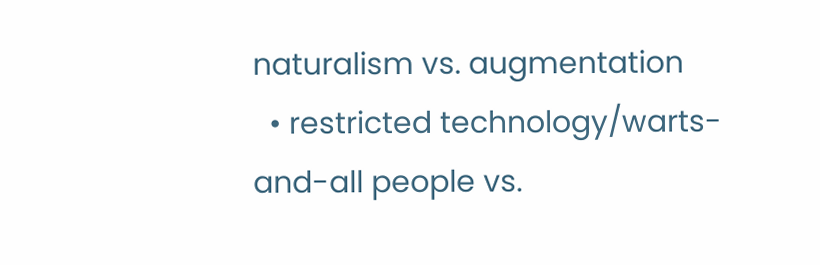naturalism vs. augmentation
  • restricted technology/warts-and-all people vs.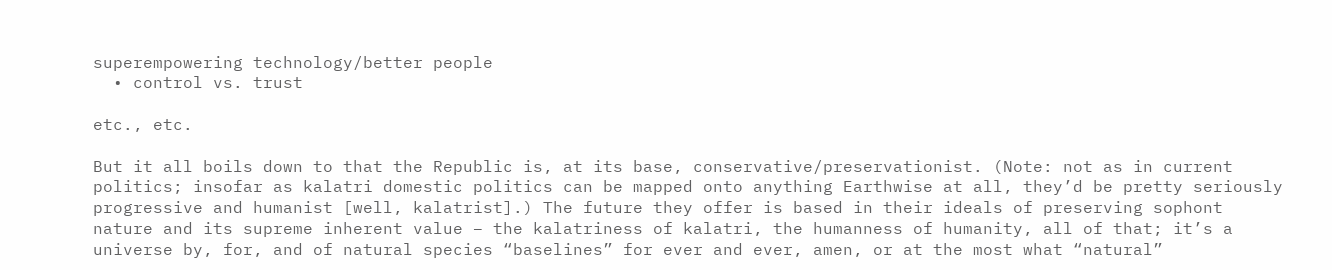superempowering technology/better people
  • control vs. trust

etc., etc.

But it all boils down to that the Republic is, at its base, conservative/preservationist. (Note: not as in current politics; insofar as kalatri domestic politics can be mapped onto anything Earthwise at all, they’d be pretty seriously progressive and humanist [well, kalatrist].) The future they offer is based in their ideals of preserving sophont nature and its supreme inherent value – the kalatriness of kalatri, the humanness of humanity, all of that; it’s a universe by, for, and of natural species “baselines” for ever and ever, amen, or at the most what “natural”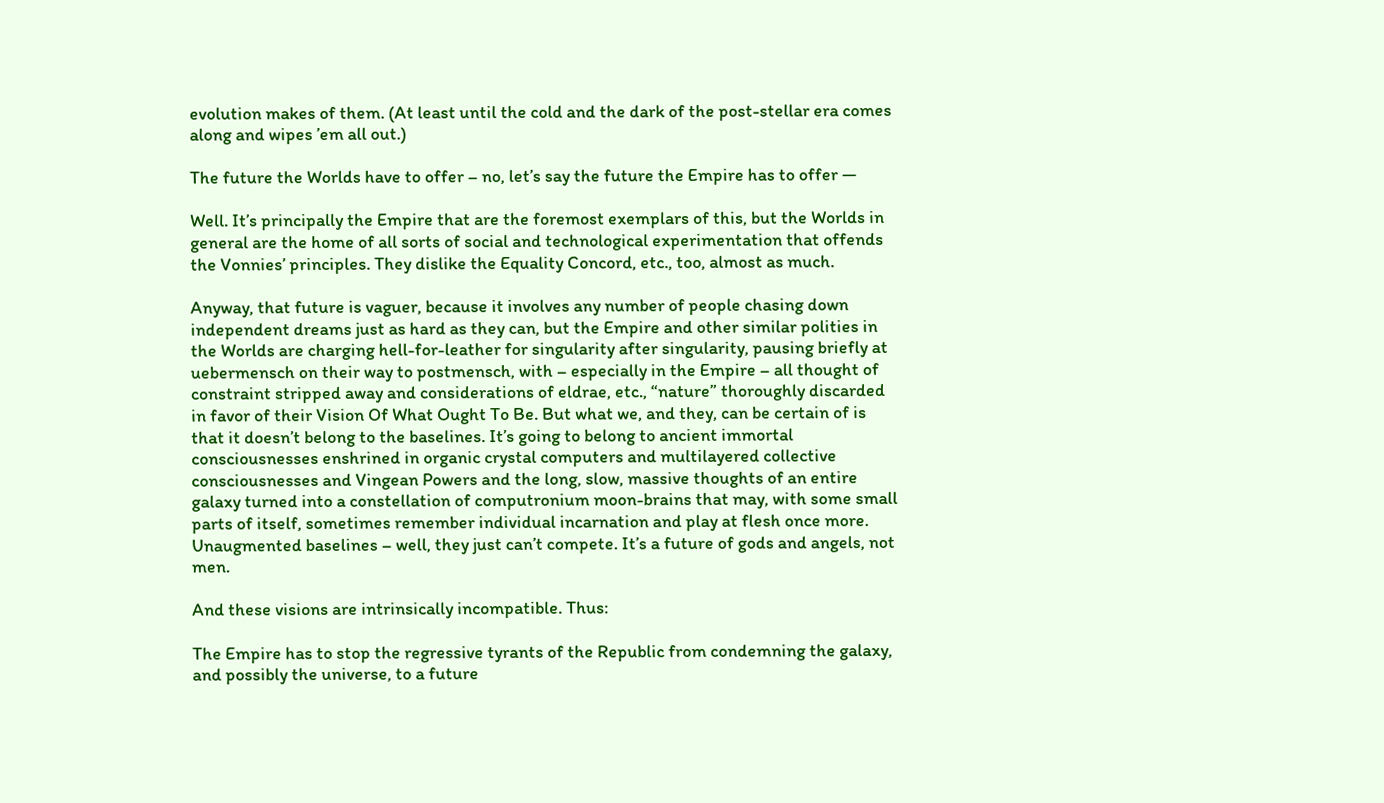evolution makes of them. (At least until the cold and the dark of the post-stellar era comes along and wipes ’em all out.)

The future the Worlds have to offer – no, let’s say the future the Empire has to offer —

Well. It’s principally the Empire that are the foremost exemplars of this, but the Worlds in general are the home of all sorts of social and technological experimentation that offends the Vonnies’ principles. They dislike the Equality Concord, etc., too, almost as much.

Anyway, that future is vaguer, because it involves any number of people chasing down independent dreams just as hard as they can, but the Empire and other similar polities in the Worlds are charging hell-for-leather for singularity after singularity, pausing briefly at uebermensch on their way to postmensch, with – especially in the Empire – all thought of constraint stripped away and considerations of eldrae, etc., “nature” thoroughly discarded in favor of their Vision Of What Ought To Be. But what we, and they, can be certain of is that it doesn’t belong to the baselines. It’s going to belong to ancient immortal consciousnesses enshrined in organic crystal computers and multilayered collective consciousnesses and Vingean Powers and the long, slow, massive thoughts of an entire galaxy turned into a constellation of computronium moon-brains that may, with some small parts of itself, sometimes remember individual incarnation and play at flesh once more. Unaugmented baselines – well, they just can’t compete. It’s a future of gods and angels, not men.

And these visions are intrinsically incompatible. Thus:

The Empire has to stop the regressive tyrants of the Republic from condemning the galaxy, and possibly the universe, to a future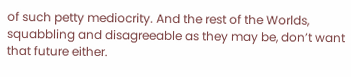of such petty mediocrity. And the rest of the Worlds, squabbling and disagreeable as they may be, don’t want that future either.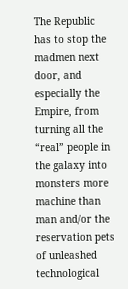The Republic has to stop the madmen next door, and especially the Empire, from turning all the “real” people in the galaxy into monsters more machine than man and/or the reservation pets of unleashed technological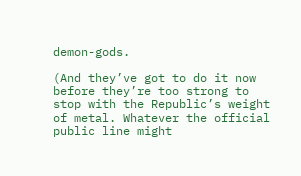demon-gods.

(And they’ve got to do it now before they’re too strong to stop with the Republic’s weight of metal. Whatever the official public line might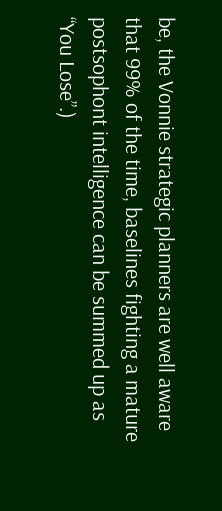be, the Vonnie strategic planners are well aware that 99% of the time, baselines fighting a mature postsophont intelligence can be summed up as “You Lose”.)